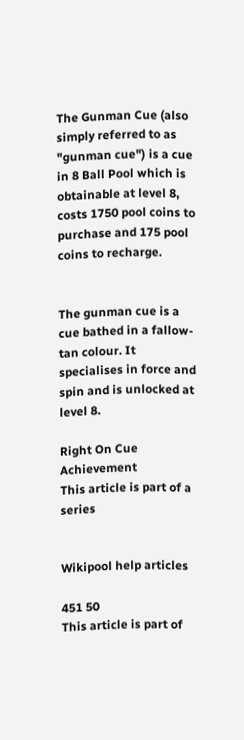The Gunman Cue (also simply referred to as "gunman cue") is a cue in 8 Ball Pool which is obtainable at level 8, costs 1750 pool coins to purchase and 175 pool coins to recharge.


The gunman cue is a cue bathed in a fallow-tan colour. It specialises in force and spin and is unlocked at level 8.

Right On Cue Achievement
This article is part of a series


Wikipool help articles

451 50
This article is part of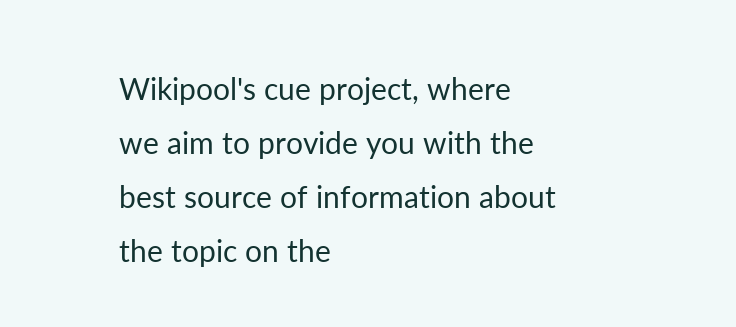Wikipool's cue project, where we aim to provide you with the best source of information about the topic on the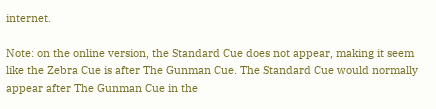internet.

Note: on the online version, the Standard Cue does not appear, making it seem like the Zebra Cue is after The Gunman Cue. The Standard Cue would normally appear after The Gunman Cue in the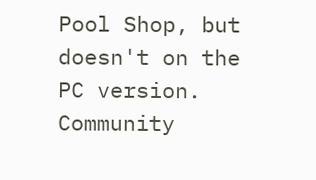Pool Shop, but doesn't on the PC version.
Community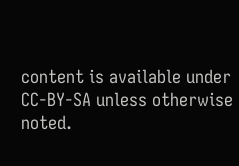content is available under CC-BY-SA unless otherwise noted.